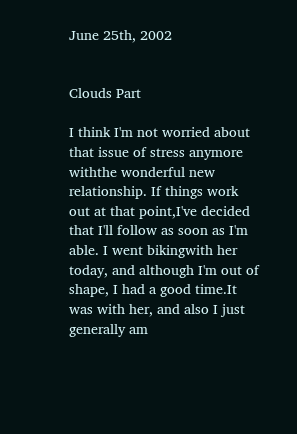June 25th, 2002


Clouds Part

I think I'm not worried about that issue of stress anymore withthe wonderful new relationship. If things work out at that point,I've decided that I'll follow as soon as I'm able. I went bikingwith her today, and although I'm out of shape, I had a good time.It was with her, and also I just generally am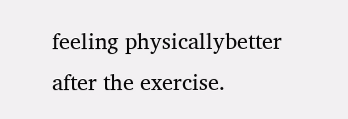feeling physicallybetter after the exercise.